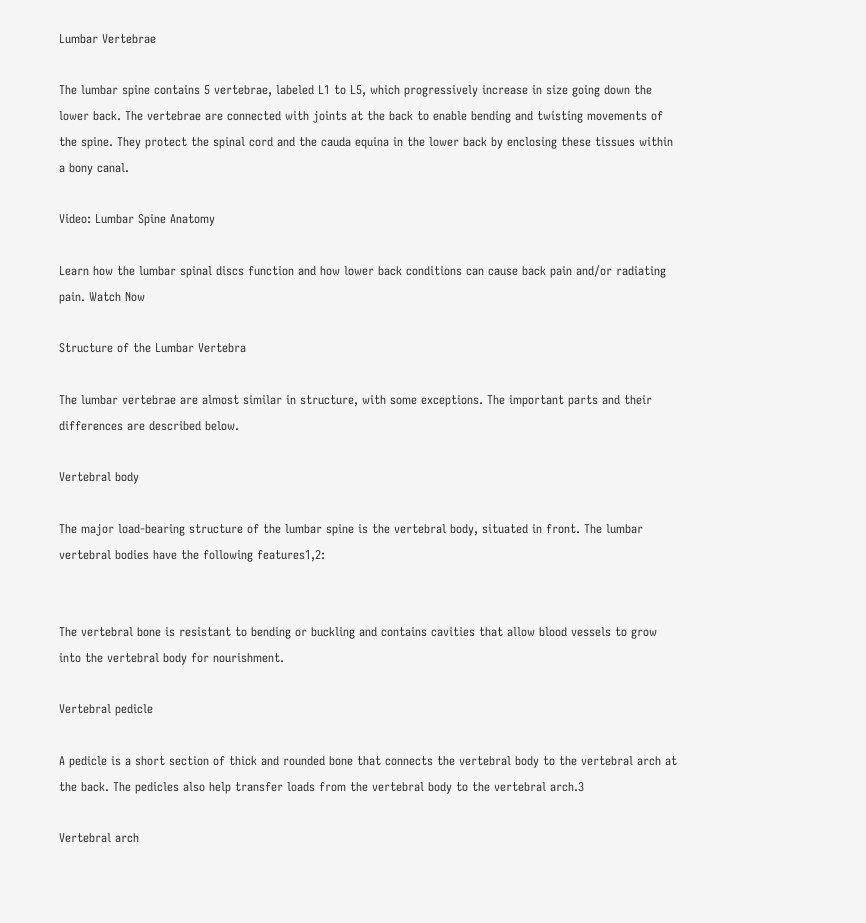Lumbar Vertebrae

The lumbar spine contains 5 vertebrae, labeled L1 to L5, which progressively increase in size going down the lower back. The vertebrae are connected with joints at the back to enable bending and twisting movements of the spine. They protect the spinal cord and the cauda equina in the lower back by enclosing these tissues within a bony canal.

Video: Lumbar Spine Anatomy

Learn how the lumbar spinal discs function and how lower back conditions can cause back pain and/or radiating pain. Watch Now

Structure of the Lumbar Vertebra

The lumbar vertebrae are almost similar in structure, with some exceptions. The important parts and their differences are described below.

Vertebral body

The major load-bearing structure of the lumbar spine is the vertebral body, situated in front. The lumbar vertebral bodies have the following features1,2:


The vertebral bone is resistant to bending or buckling and contains cavities that allow blood vessels to grow into the vertebral body for nourishment.

Vertebral pedicle

A pedicle is a short section of thick and rounded bone that connects the vertebral body to the vertebral arch at the back. The pedicles also help transfer loads from the vertebral body to the vertebral arch.3

Vertebral arch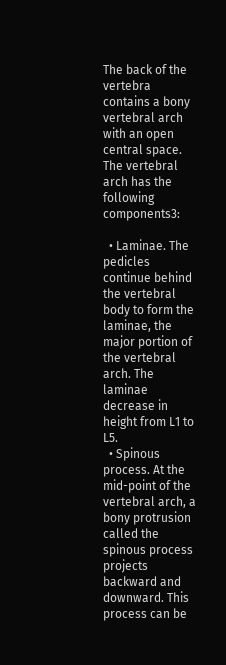The back of the vertebra contains a bony vertebral arch with an open central space. The vertebral arch has the following components3:

  • Laminae. The pedicles continue behind the vertebral body to form the laminae, the major portion of the vertebral arch. The laminae decrease in height from L1 to L5.
  • Spinous process. At the mid-point of the vertebral arch, a bony protrusion called the spinous process projects backward and downward. This process can be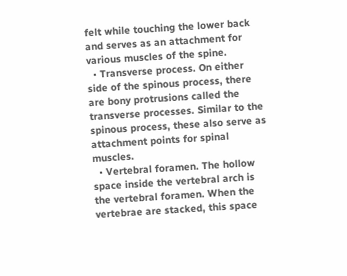felt while touching the lower back and serves as an attachment for various muscles of the spine.
  • Transverse process. On either side of the spinous process, there are bony protrusions called the transverse processes. Similar to the spinous process, these also serve as attachment points for spinal muscles.
  • Vertebral foramen. The hollow space inside the vertebral arch is the vertebral foramen. When the vertebrae are stacked, this space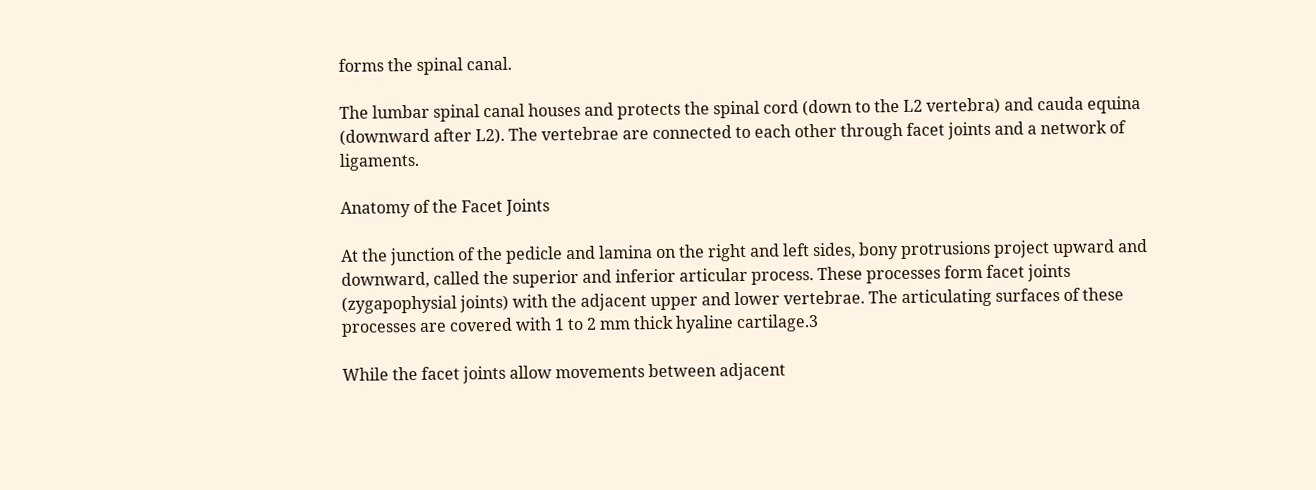forms the spinal canal.

The lumbar spinal canal houses and protects the spinal cord (down to the L2 vertebra) and cauda equina (downward after L2). The vertebrae are connected to each other through facet joints and a network of ligaments.

Anatomy of the Facet Joints

At the junction of the pedicle and lamina on the right and left sides, bony protrusions project upward and downward, called the superior and inferior articular process. These processes form facet joints (zygapophysial joints) with the adjacent upper and lower vertebrae. The articulating surfaces of these processes are covered with 1 to 2 mm thick hyaline cartilage.3

While the facet joints allow movements between adjacent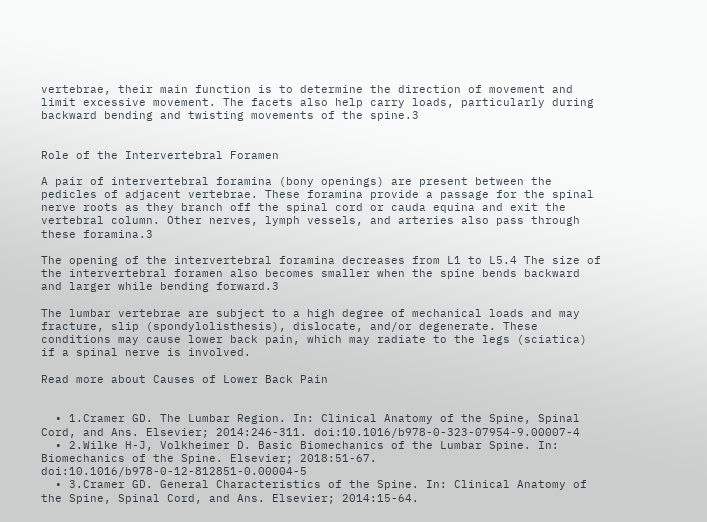vertebrae, their main function is to determine the direction of movement and limit excessive movement. The facets also help carry loads, particularly during backward bending and twisting movements of the spine.3


Role of the Intervertebral Foramen

A pair of intervertebral foramina (bony openings) are present between the pedicles of adjacent vertebrae. These foramina provide a passage for the spinal nerve roots as they branch off the spinal cord or cauda equina and exit the vertebral column. Other nerves, lymph vessels, and arteries also pass through these foramina.3

The opening of the intervertebral foramina decreases from L1 to L5.4 The size of the intervertebral foramen also becomes smaller when the spine bends backward and larger while bending forward.3

The lumbar vertebrae are subject to a high degree of mechanical loads and may fracture, slip (spondylolisthesis), dislocate, and/or degenerate. These conditions may cause lower back pain, which may radiate to the legs (sciatica) if a spinal nerve is involved.

Read more about Causes of Lower Back Pain


  • 1.Cramer GD. The Lumbar Region. In: Clinical Anatomy of the Spine, Spinal Cord, and Ans. Elsevier; 2014:246-311. doi:10.1016/b978-0-323-07954-9.00007-4
  • 2.Wilke H-J, Volkheimer D. Basic Biomechanics of the Lumbar Spine. In: Biomechanics of the Spine. Elsevier; 2018:51-67. doi:10.1016/b978-0-12-812851-0.00004-5
  • 3.Cramer GD. General Characteristics of the Spine. In: Clinical Anatomy of the Spine, Spinal Cord, and Ans. Elsevier; 2014:15-64.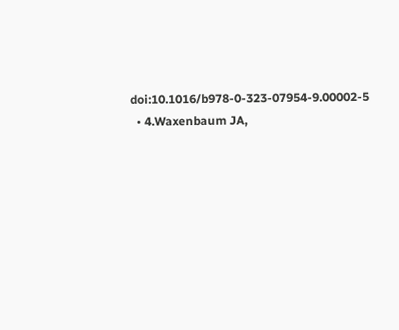doi:10.1016/b978-0-323-07954-9.00002-5
  • 4.Waxenbaum JA,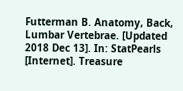Futterman B. Anatomy, Back, Lumbar Vertebrae. [Updated 2018 Dec 13]. In: StatPearls [Internet]. Treasure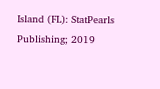Island (FL): StatPearls Publishing; 2019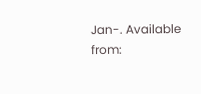Jan-. Available from: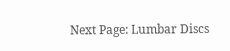Next Page: Lumbar Discs